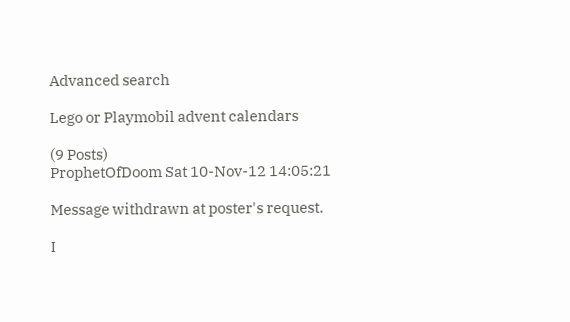Advanced search

Lego or Playmobil advent calendars

(9 Posts)
ProphetOfDoom Sat 10-Nov-12 14:05:21

Message withdrawn at poster's request.

I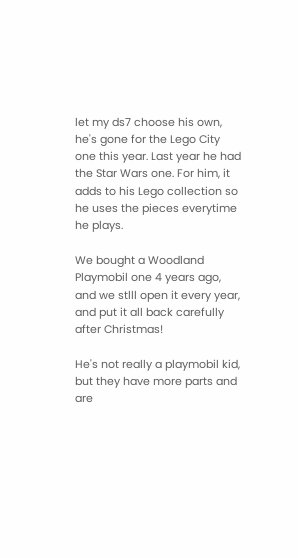let my ds7 choose his own, he's gone for the Lego City one this year. Last year he had the Star Wars one. For him, it adds to his Lego collection so he uses the pieces everytime he plays.

We bought a Woodland Playmobil one 4 years ago, and we stlll open it every year, and put it all back carefully after Christmas!

He's not really a playmobil kid, but they have more parts and are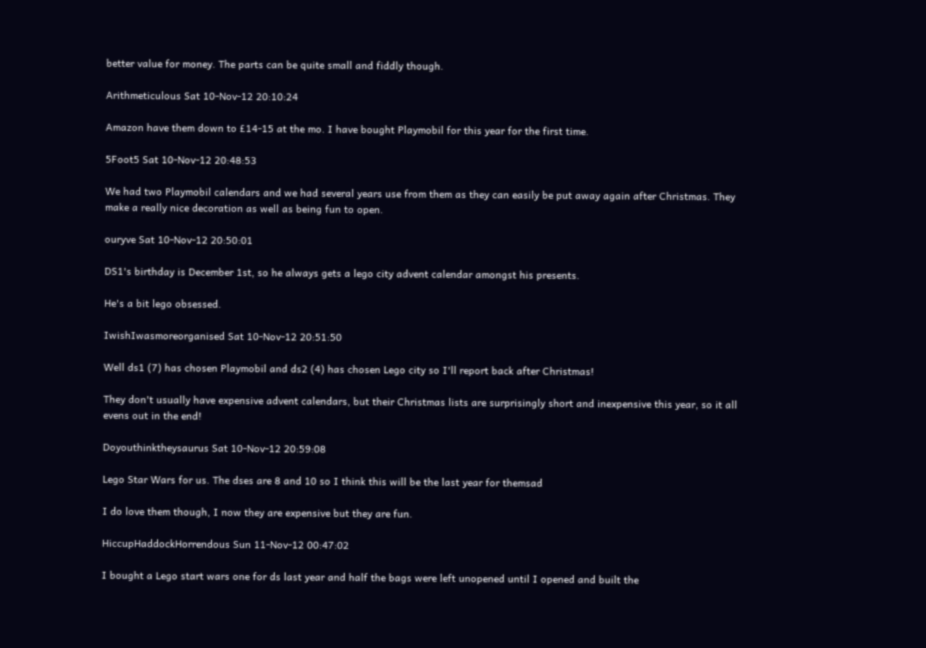better value for money. The parts can be quite small and fiddly though.

Arithmeticulous Sat 10-Nov-12 20:10:24

Amazon have them down to £14-15 at the mo. I have bought Playmobil for this year for the first time.

5Foot5 Sat 10-Nov-12 20:48:53

We had two Playmobil calendars and we had several years use from them as they can easily be put away again after Christmas. They make a really nice decoration as well as being fun to open.

ouryve Sat 10-Nov-12 20:50:01

DS1's birthday is December 1st, so he always gets a lego city advent calendar amongst his presents.

He's a bit lego obsessed.

IwishIwasmoreorganised Sat 10-Nov-12 20:51:50

Well ds1 (7) has chosen Playmobil and ds2 (4) has chosen Lego city so I'll report back after Christmas!

They don't usually have expensive advent calendars, but their Christmas lists are surprisingly short and inexpensive this year, so it all evens out in the end!

Doyouthinktheysaurus Sat 10-Nov-12 20:59:08

Lego Star Wars for us. The dses are 8 and 10 so I think this will be the last year for themsad

I do love them though, I now they are expensive but they are fun.

HiccupHaddockHorrendous Sun 11-Nov-12 00:47:02

I bought a Lego start wars one for ds last year and half the bags were left unopened until I opened and built the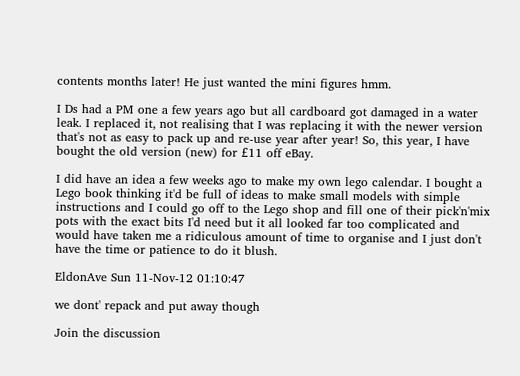contents months later! He just wanted the mini figures hmm.

I Ds had a PM one a few years ago but all cardboard got damaged in a water leak. I replaced it, not realising that I was replacing it with the newer version that's not as easy to pack up and re-use year after year! So, this year, I have bought the old version (new) for £11 off eBay.

I did have an idea a few weeks ago to make my own lego calendar. I bought a Lego book thinking it'd be full of ideas to make small models with simple instructions and I could go off to the Lego shop and fill one of their pick'n'mix pots with the exact bits I'd need but it all looked far too complicated and would have taken me a ridiculous amount of time to organise and I just don't have the time or patience to do it blush.

EldonAve Sun 11-Nov-12 01:10:47

we dont' repack and put away though

Join the discussion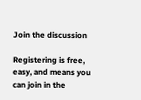Join the discussion

Registering is free, easy, and means you can join in the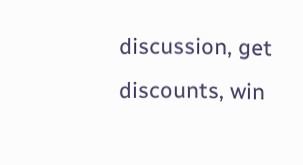discussion, get discounts, win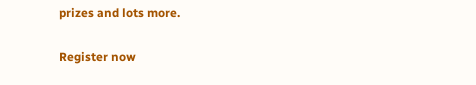prizes and lots more.

Register now